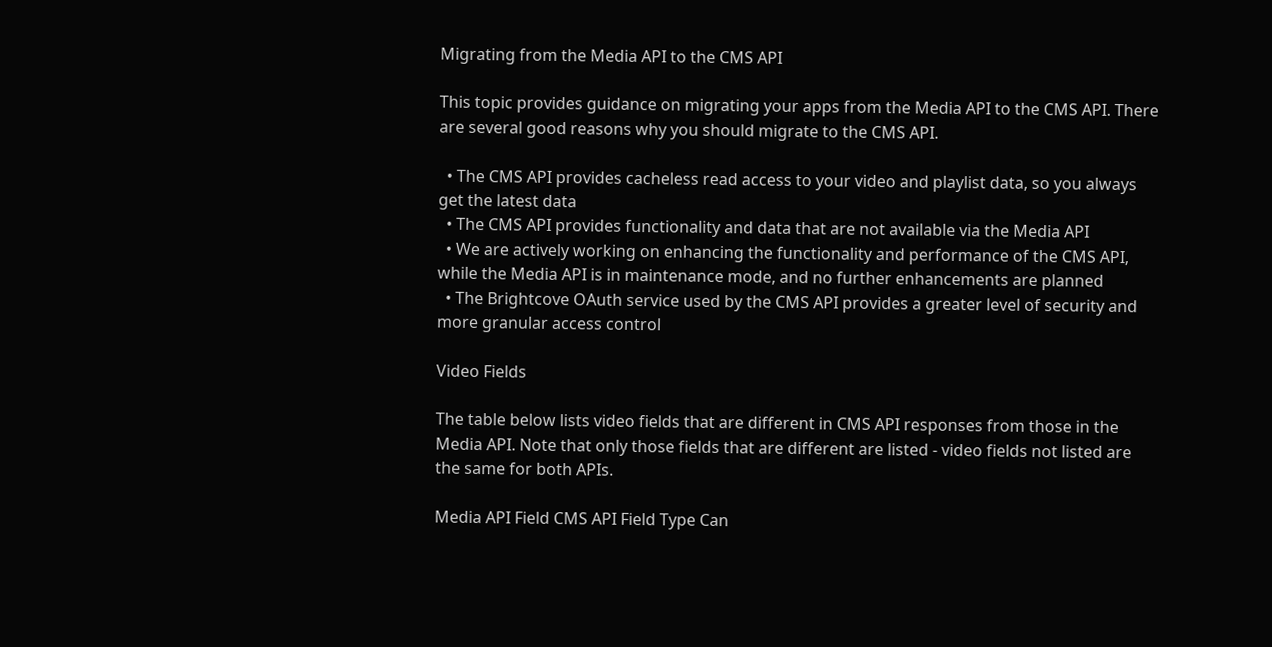Migrating from the Media API to the CMS API

This topic provides guidance on migrating your apps from the Media API to the CMS API. There are several good reasons why you should migrate to the CMS API.

  • The CMS API provides cacheless read access to your video and playlist data, so you always get the latest data
  • The CMS API provides functionality and data that are not available via the Media API
  • We are actively working on enhancing the functionality and performance of the CMS API, while the Media API is in maintenance mode, and no further enhancements are planned
  • The Brightcove OAuth service used by the CMS API provides a greater level of security and more granular access control

Video Fields

The table below lists video fields that are different in CMS API responses from those in the Media API. Note that only those fields that are different are listed - video fields not listed are the same for both APIs.

Media API Field CMS API Field Type Can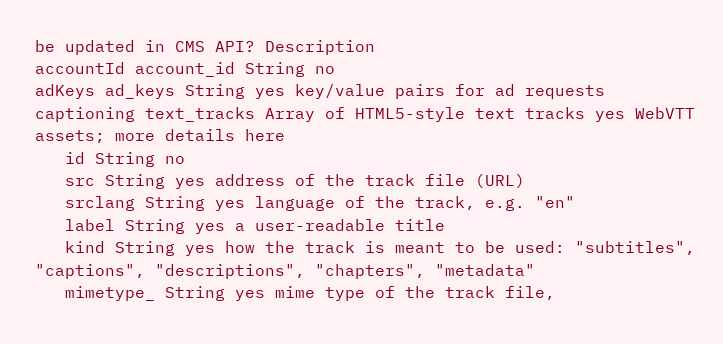be updated in CMS API? Description
accountId account_id String no
adKeys ad_keys String yes key/value pairs for ad requests
captioning text_tracks Array of HTML5-style text tracks yes WebVTT assets; more details here
   id String no
   src String yes address of the track file (URL)
   srclang String yes language of the track, e.g. "en"
   label String yes a user-readable title
   kind String yes how the track is meant to be used: "subtitles", "captions", "descriptions", "chapters", "metadata"
   mimetype_ String yes mime type of the track file,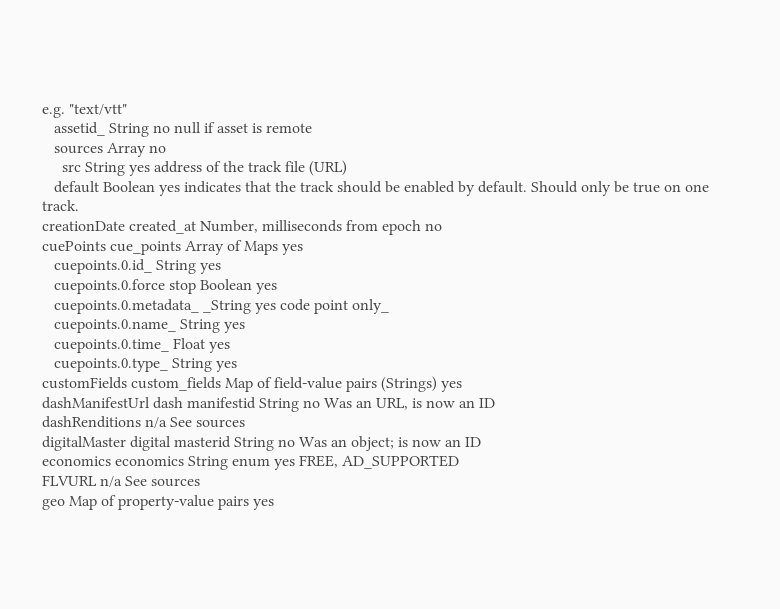e.g. "text/vtt"
   assetid_ String no null if asset is remote
   sources Array no
     src String yes address of the track file (URL)
   default Boolean yes indicates that the track should be enabled by default. Should only be true on one track.
creationDate created_at Number, milliseconds from epoch no
cuePoints cue_points Array of Maps yes
   cuepoints.0.id_ String yes
   cuepoints.0.force stop Boolean yes
   cuepoints.0.metadata_ _String yes code point only_
   cuepoints.0.name_ String yes
   cuepoints.0.time_ Float yes
   cuepoints.0.type_ String yes
customFields custom_fields Map of field-value pairs (Strings) yes
dashManifestUrl dash manifestid String no Was an URL, is now an ID
dashRenditions n/a See sources
digitalMaster digital masterid String no Was an object; is now an ID
economics economics String enum yes FREE, AD_SUPPORTED
FLVURL n/a See sources
geo Map of property-value pairs yes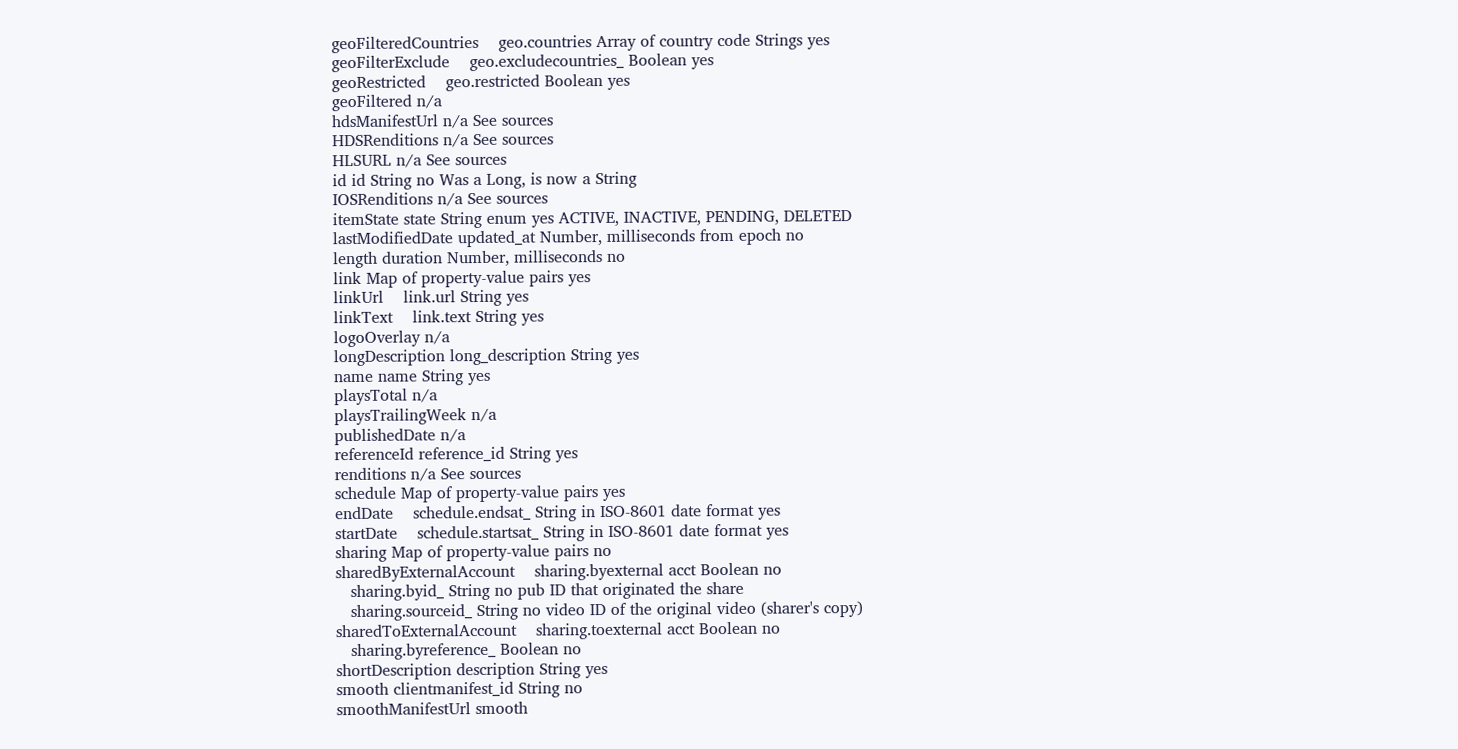geoFilteredCountries    geo.countries Array of country code Strings yes
geoFilterExclude    geo.excludecountries_ Boolean yes
geoRestricted    geo.restricted Boolean yes
geoFiltered n/a
hdsManifestUrl n/a See sources
HDSRenditions n/a See sources
HLSURL n/a See sources
id id String no Was a Long, is now a String
IOSRenditions n/a See sources
itemState state String enum yes ACTIVE, INACTIVE, PENDING, DELETED
lastModifiedDate updated_at Number, milliseconds from epoch no
length duration Number, milliseconds no
link Map of property-value pairs yes
linkUrl    link.url String yes
linkText    link.text String yes
logoOverlay n/a
longDescription long_description String yes
name name String yes
playsTotal n/a
playsTrailingWeek n/a
publishedDate n/a
referenceId reference_id String yes
renditions n/a See sources
schedule Map of property-value pairs yes
endDate    schedule.endsat_ String in ISO-8601 date format yes
startDate    schedule.startsat_ String in ISO-8601 date format yes
sharing Map of property-value pairs no
sharedByExternalAccount    sharing.byexternal acct Boolean no
   sharing.byid_ String no pub ID that originated the share
   sharing.sourceid_ String no video ID of the original video (sharer's copy)
sharedToExternalAccount    sharing.toexternal acct Boolean no
   sharing.byreference_ Boolean no
shortDescription description String yes
smooth clientmanifest_id String no
smoothManifestUrl smooth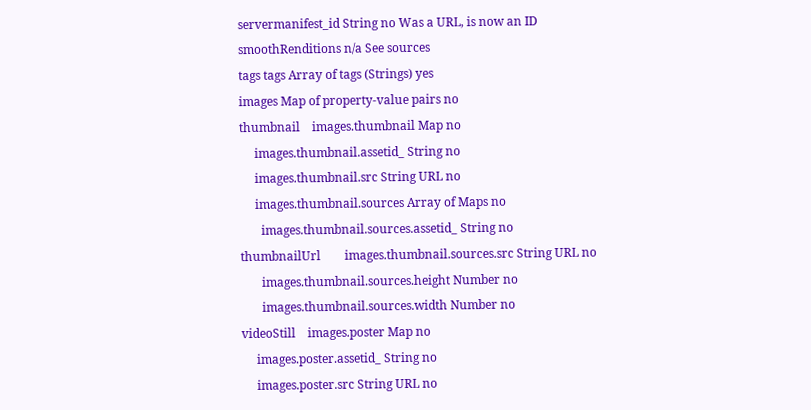servermanifest_id String no Was a URL, is now an ID
smoothRenditions n/a See sources
tags tags Array of tags (Strings) yes
images Map of property-value pairs no
thumbnail    images.thumbnail Map no
     images.thumbnail.assetid_ String no
     images.thumbnail.src String URL no
     images.thumbnail.sources Array of Maps no
       images.thumbnail.sources.assetid_ String no
thumbnailUrl        images.thumbnail.sources.src String URL no
       images.thumbnail.sources.height Number no
       images.thumbnail.sources.width Number no
videoStill    images.poster Map no
     images.poster.assetid_ String no
     images.poster.src String URL no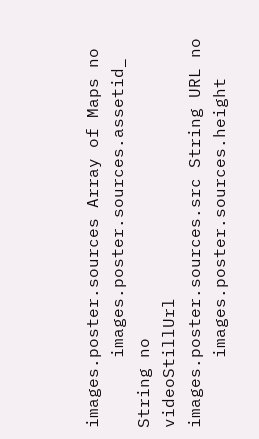images.poster.sources Array of Maps no
       images.poster.sources.assetid_ String no
videoStillUrl        images.poster.sources.src String URL no
       images.poster.sources.height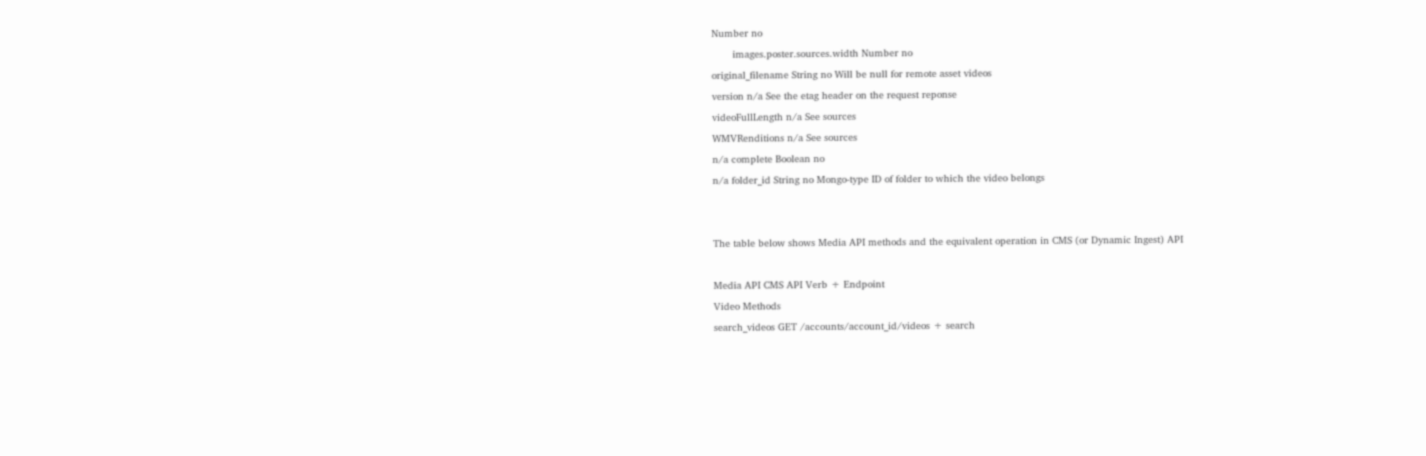Number no
       images.poster.sources.width Number no
original_filename String no Will be null for remote asset videos
version n/a See the etag header on the request reponse
videoFullLength n/a See sources
WMVRenditions n/a See sources
n/a complete Boolean no
n/a folder_id String no Mongo-type ID of folder to which the video belongs


The table below shows Media API methods and the equivalent operation in CMS (or Dynamic Ingest) API

Media API CMS API Verb + Endpoint
Video Methods
search_videos GET /accounts/account_id/videos + search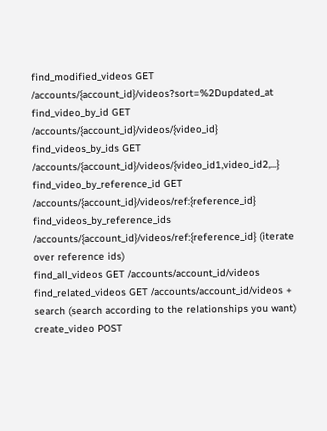find_modified_videos GET /accounts/{account_id}/videos?sort=%2Dupdated_at
find_video_by_id GET /accounts/{account_id}/videos/{video_id}
find_videos_by_ids GET /accounts/{account_id}/videos/{video_id1,video_id2,...}
find_video_by_reference_id GET /accounts/{account_id}/videos/ref:{reference_id}
find_videos_by_reference_ids /accounts/{account_id}/videos/ref:{reference_id} (iterate over reference ids)
find_all_videos GET /accounts/account_id/videos
find_related_videos GET /accounts/account_id/videos + search (search according to the relationships you want)
create_video POST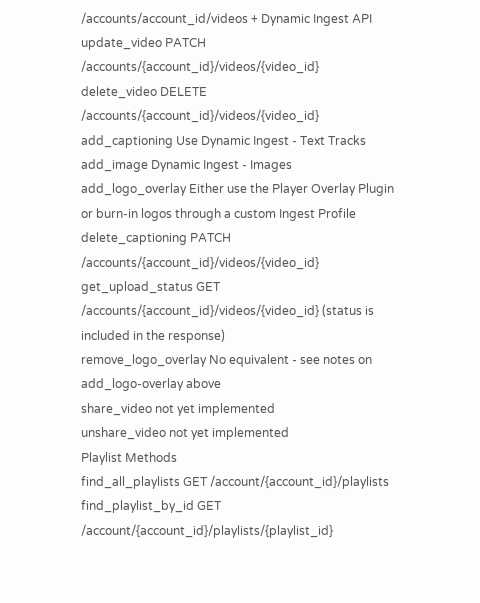/accounts/account_id/videos + Dynamic Ingest API
update_video PATCH /accounts/{account_id}/videos/{video_id}
delete_video DELETE /accounts/{account_id}/videos/{video_id}
add_captioning Use Dynamic Ingest - Text Tracks
add_image Dynamic Ingest - Images
add_logo_overlay Either use the Player Overlay Plugin or burn-in logos through a custom Ingest Profile
delete_captioning PATCH /accounts/{account_id}/videos/{video_id}
get_upload_status GET /accounts/{account_id}/videos/{video_id} (status is included in the response)
remove_logo_overlay No equivalent - see notes on add_logo-overlay above
share_video not yet implemented
unshare_video not yet implemented
Playlist Methods
find_all_playlists GET /account/{account_id}/playlists
find_playlist_by_id GET /account/{account_id}/playlists/{playlist_id}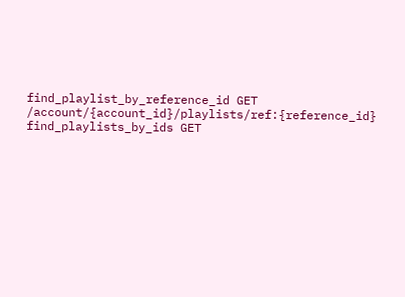find_playlist_by_reference_id GET /account/{account_id}/playlists/ref:{reference_id}
find_playlists_by_ids GET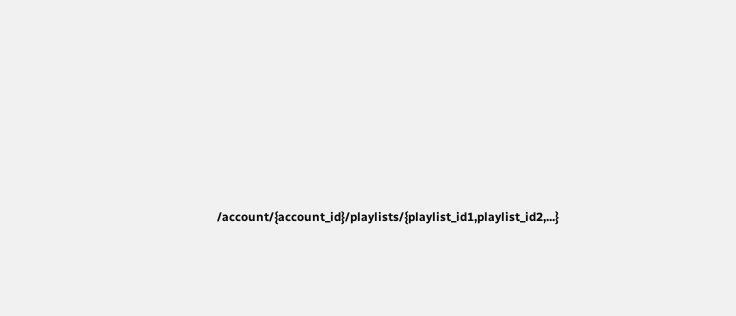/account/{account_id}/playlists/{playlist_id1,playlist_id2,...}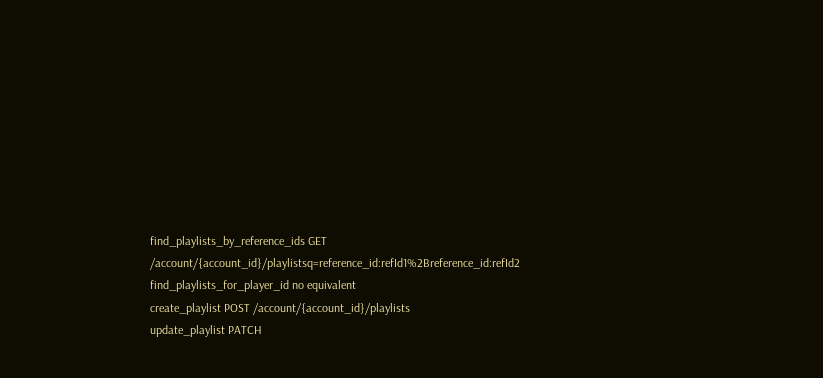find_playlists_by_reference_ids GET /account/{account_id}/playlistsq=reference_id:refId1%2Breference_id:refId2
find_playlists_for_player_id no equivalent
create_playlist POST /account/{account_id}/playlists
update_playlist PATCH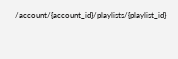/account/{account_id}/playlists/{playlist_id}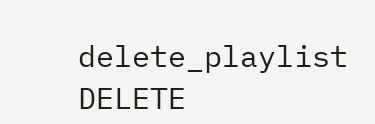delete_playlist DELETE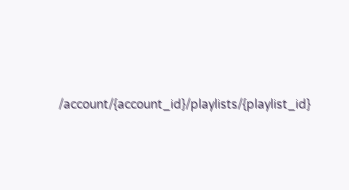/account/{account_id}/playlists/{playlist_id}